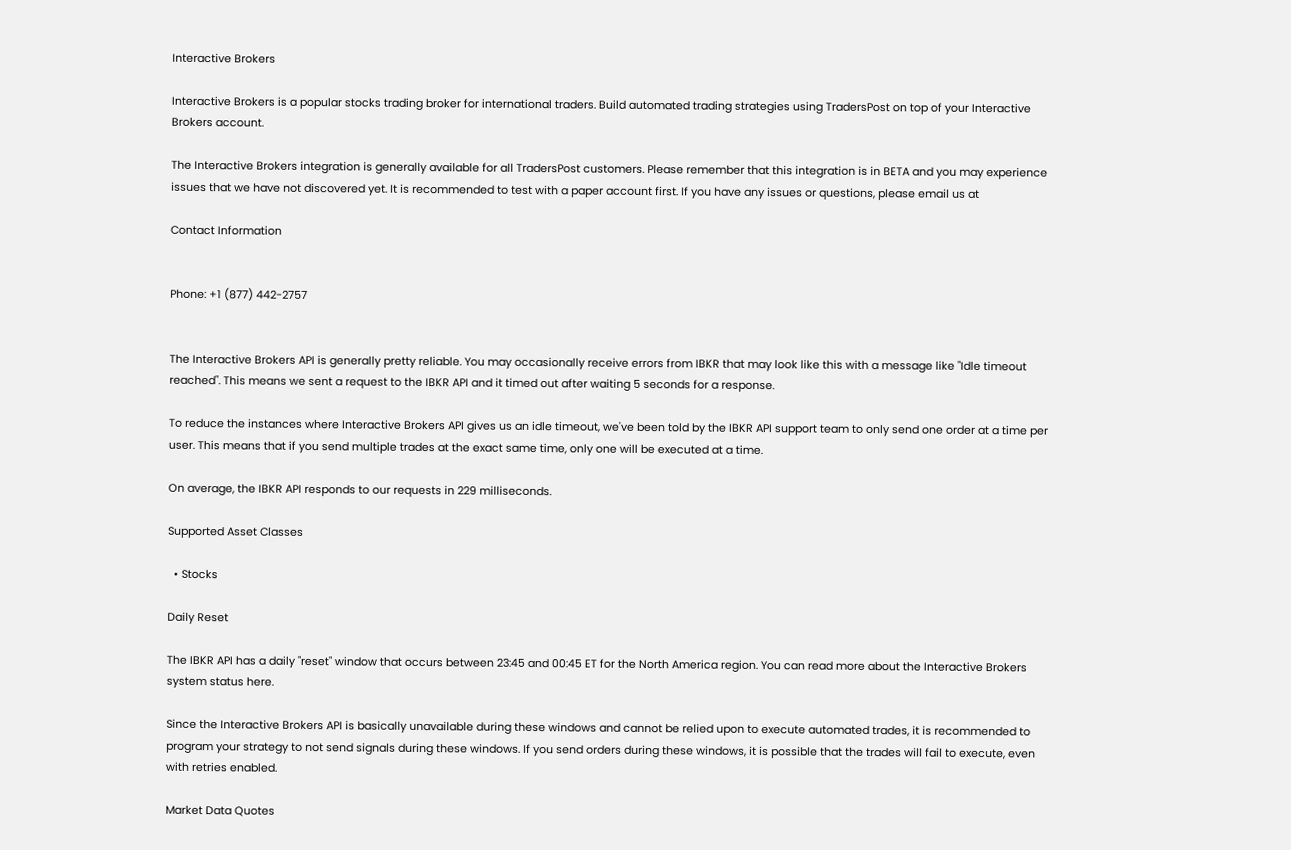Interactive Brokers

Interactive Brokers is a popular stocks trading broker for international traders. Build automated trading strategies using TradersPost on top of your Interactive Brokers account.

The Interactive Brokers integration is generally available for all TradersPost customers. Please remember that this integration is in BETA and you may experience issues that we have not discovered yet. It is recommended to test with a paper account first. If you have any issues or questions, please email us at

Contact Information


Phone: +1 (877) 442-2757


The Interactive Brokers API is generally pretty reliable. You may occasionally receive errors from IBKR that may look like this with a message like "Idle timeout reached". This means we sent a request to the IBKR API and it timed out after waiting 5 seconds for a response.

To reduce the instances where Interactive Brokers API gives us an idle timeout, we've been told by the IBKR API support team to only send one order at a time per user. This means that if you send multiple trades at the exact same time, only one will be executed at a time.

On average, the IBKR API responds to our requests in 229 milliseconds.

Supported Asset Classes

  • Stocks

Daily Reset

The IBKR API has a daily "reset" window that occurs between 23:45 and 00:45 ET for the North America region. You can read more about the Interactive Brokers system status here.

Since the Interactive Brokers API is basically unavailable during these windows and cannot be relied upon to execute automated trades, it is recommended to program your strategy to not send signals during these windows. If you send orders during these windows, it is possible that the trades will fail to execute, even with retries enabled.

Market Data Quotes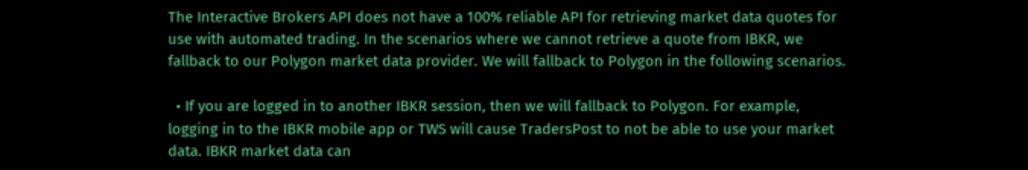The Interactive Brokers API does not have a 100% reliable API for retrieving market data quotes for use with automated trading. In the scenarios where we cannot retrieve a quote from IBKR, we fallback to our Polygon market data provider. We will fallback to Polygon in the following scenarios.

  • If you are logged in to another IBKR session, then we will fallback to Polygon. For example, logging in to the IBKR mobile app or TWS will cause TradersPost to not be able to use your market data. IBKR market data can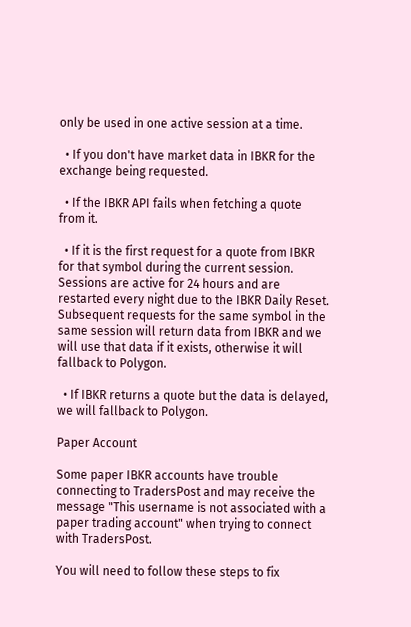only be used in one active session at a time.

  • If you don't have market data in IBKR for the exchange being requested.

  • If the IBKR API fails when fetching a quote from it.

  • If it is the first request for a quote from IBKR for that symbol during the current session. Sessions are active for 24 hours and are restarted every night due to the IBKR Daily Reset. Subsequent requests for the same symbol in the same session will return data from IBKR and we will use that data if it exists, otherwise it will fallback to Polygon.

  • If IBKR returns a quote but the data is delayed, we will fallback to Polygon.

Paper Account

Some paper IBKR accounts have trouble connecting to TradersPost and may receive the message "This username is not associated with a paper trading account" when trying to connect with TradersPost.

You will need to follow these steps to fix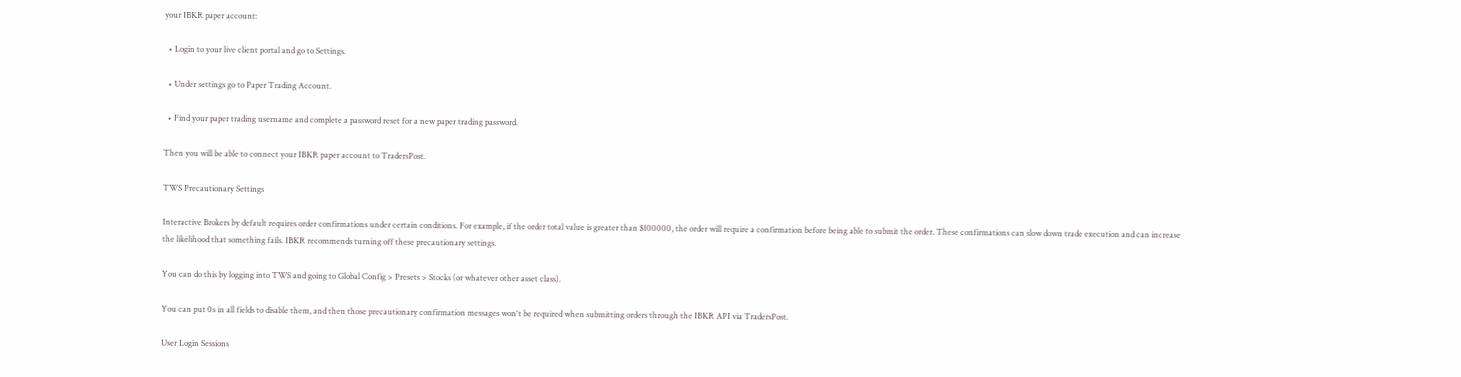your IBKR paper account:

  • Login to your live client portal and go to Settings.

  • Under settings go to Paper Trading Account.

  • Find your paper trading username and complete a password reset for a new paper trading password.

Then you will be able to connect your IBKR paper account to TradersPost.

TWS Precautionary Settings

Interactive Brokers by default requires order confirmations under certain conditions. For example, if the order total value is greater than $100000, the order will require a confirmation before being able to submit the order. These confirmations can slow down trade execution and can increase the likelihood that something fails. IBKR recommends turning off these precautionary settings.

You can do this by logging into TWS and going to Global Config > Presets > Stocks (or whatever other asset class).

You can put 0s in all fields to disable them, and then those precautionary confirmation messages won't be required when submitting orders through the IBKR API via TradersPost.

User Login Sessions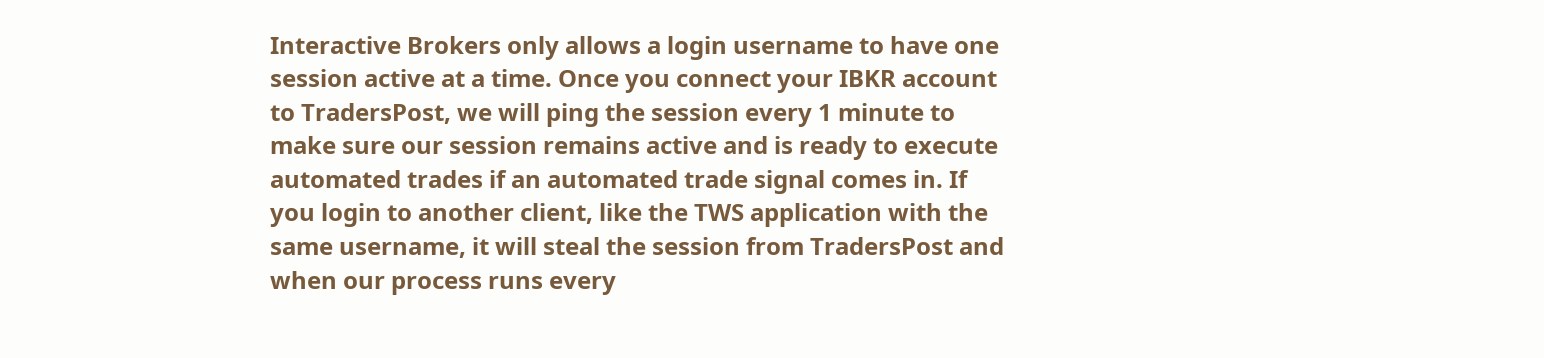Interactive Brokers only allows a login username to have one session active at a time. Once you connect your IBKR account to TradersPost, we will ping the session every 1 minute to make sure our session remains active and is ready to execute automated trades if an automated trade signal comes in. If you login to another client, like the TWS application with the same username, it will steal the session from TradersPost and when our process runs every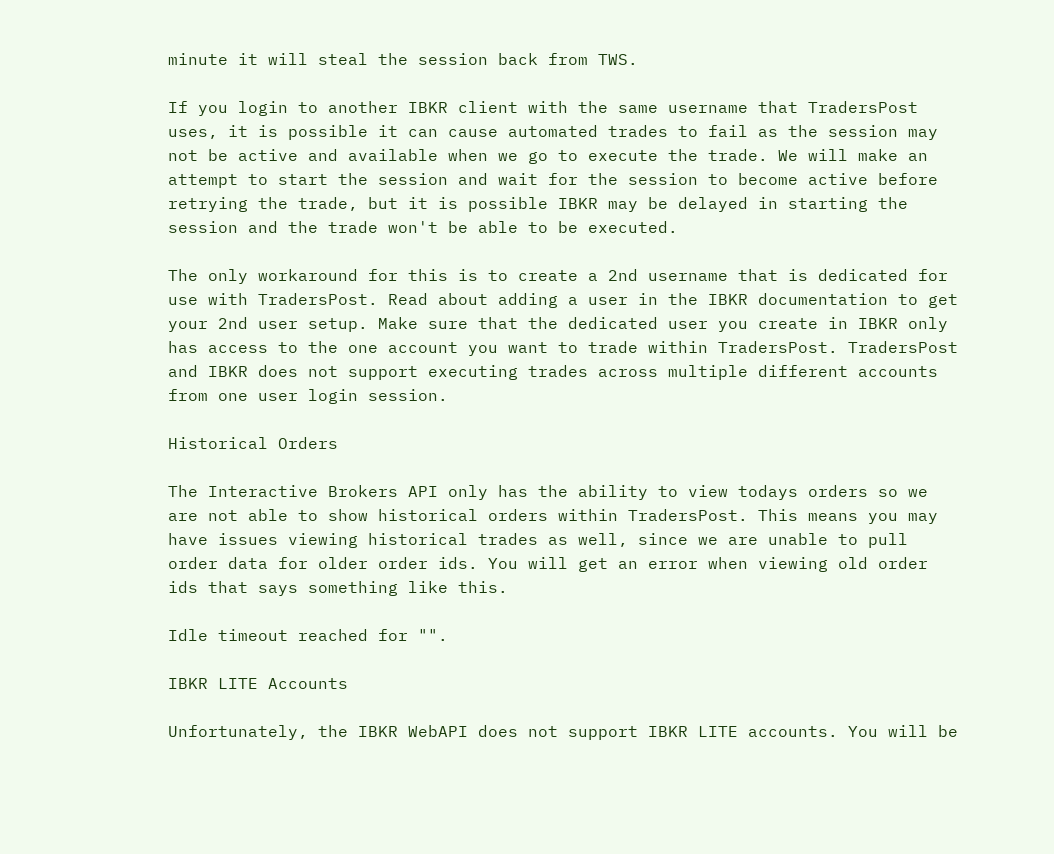minute it will steal the session back from TWS.

If you login to another IBKR client with the same username that TradersPost uses, it is possible it can cause automated trades to fail as the session may not be active and available when we go to execute the trade. We will make an attempt to start the session and wait for the session to become active before retrying the trade, but it is possible IBKR may be delayed in starting the session and the trade won't be able to be executed.

The only workaround for this is to create a 2nd username that is dedicated for use with TradersPost. Read about adding a user in the IBKR documentation to get your 2nd user setup. Make sure that the dedicated user you create in IBKR only has access to the one account you want to trade within TradersPost. TradersPost and IBKR does not support executing trades across multiple different accounts from one user login session.

Historical Orders

The Interactive Brokers API only has the ability to view todays orders so we are not able to show historical orders within TradersPost. This means you may have issues viewing historical trades as well, since we are unable to pull order data for older order ids. You will get an error when viewing old order ids that says something like this.

Idle timeout reached for "".

IBKR LITE Accounts

Unfortunately, the IBKR WebAPI does not support IBKR LITE accounts. You will be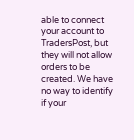able to connect your account to TradersPost, but they will not allow orders to be created. We have no way to identify if your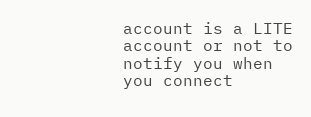account is a LITE account or not to notify you when you connect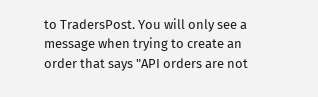to TradersPost. You will only see a message when trying to create an order that says "API orders are not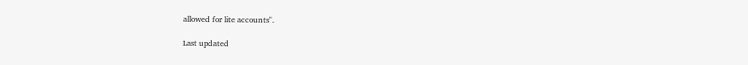allowed for lite accounts".

Last updated